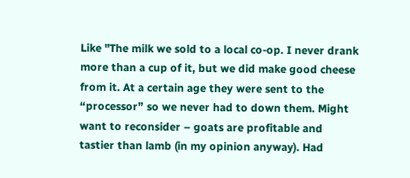Like "The milk we sold to a local co-op. I never drank more than a cup of it, but we did make good cheese from it. At a certain age they were sent to the “processor” so we never had to down them. Might want to reconsider – goats are profitable and tastier than lamb (in my opinion anyway). Had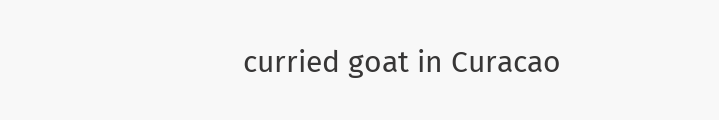curried goat in Curacao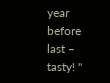year before last – tasty! "